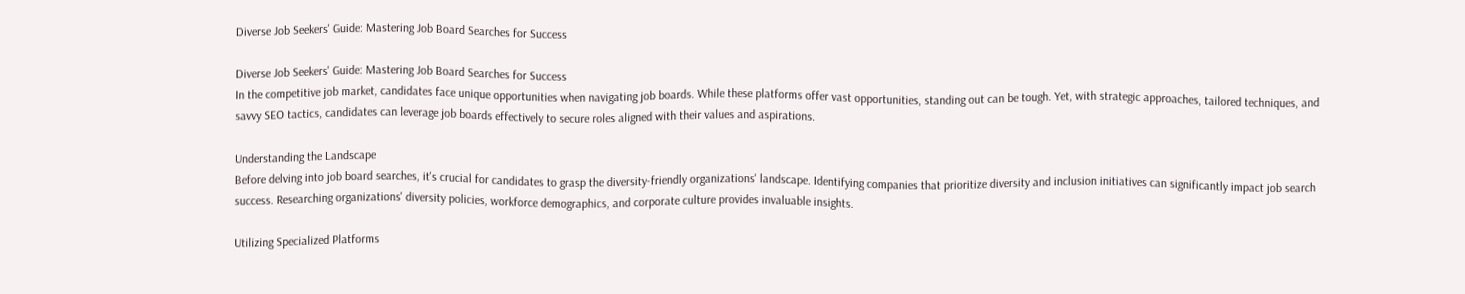Diverse Job Seekers' Guide: Mastering Job Board Searches for Success

Diverse Job Seekers' Guide: Mastering Job Board Searches for Success
In the competitive job market, candidates face unique opportunities when navigating job boards. While these platforms offer vast opportunities, standing out can be tough. Yet, with strategic approaches, tailored techniques, and savvy SEO tactics, candidates can leverage job boards effectively to secure roles aligned with their values and aspirations.

Understanding the Landscape
Before delving into job board searches, it's crucial for candidates to grasp the diversity-friendly organizations' landscape. Identifying companies that prioritize diversity and inclusion initiatives can significantly impact job search success. Researching organizations' diversity policies, workforce demographics, and corporate culture provides invaluable insights.

Utilizing Specialized Platforms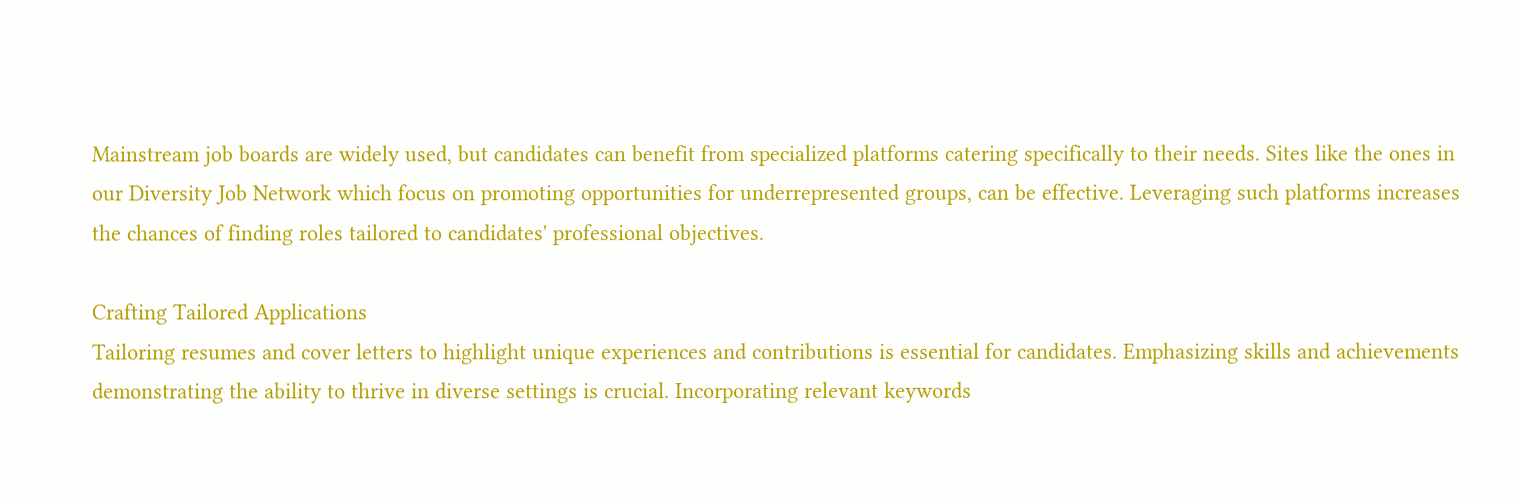Mainstream job boards are widely used, but candidates can benefit from specialized platforms catering specifically to their needs. Sites like the ones in our Diversity Job Network which focus on promoting opportunities for underrepresented groups, can be effective. Leveraging such platforms increases the chances of finding roles tailored to candidates' professional objectives.

Crafting Tailored Applications
Tailoring resumes and cover letters to highlight unique experiences and contributions is essential for candidates. Emphasizing skills and achievements demonstrating the ability to thrive in diverse settings is crucial. Incorporating relevant keywords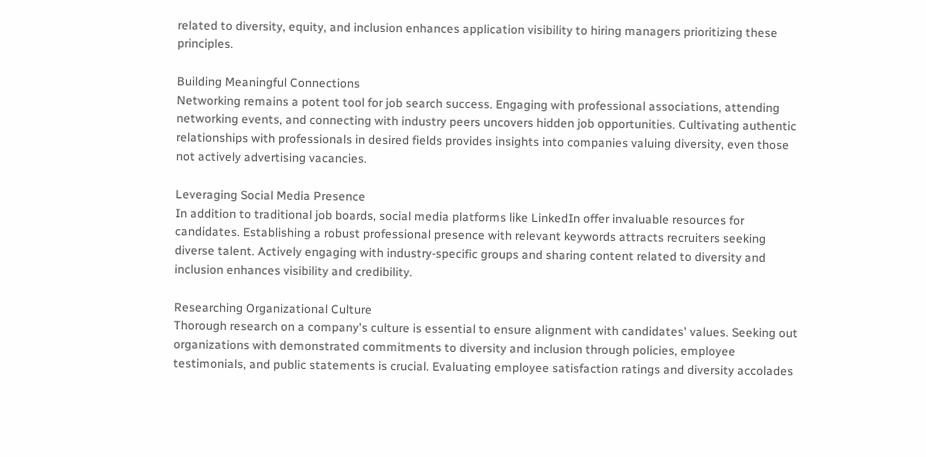related to diversity, equity, and inclusion enhances application visibility to hiring managers prioritizing these principles.

Building Meaningful Connections
Networking remains a potent tool for job search success. Engaging with professional associations, attending networking events, and connecting with industry peers uncovers hidden job opportunities. Cultivating authentic relationships with professionals in desired fields provides insights into companies valuing diversity, even those not actively advertising vacancies.

Leveraging Social Media Presence
In addition to traditional job boards, social media platforms like LinkedIn offer invaluable resources for candidates. Establishing a robust professional presence with relevant keywords attracts recruiters seeking diverse talent. Actively engaging with industry-specific groups and sharing content related to diversity and inclusion enhances visibility and credibility.

Researching Organizational Culture
Thorough research on a company's culture is essential to ensure alignment with candidates' values. Seeking out organizations with demonstrated commitments to diversity and inclusion through policies, employee testimonials, and public statements is crucial. Evaluating employee satisfaction ratings and diversity accolades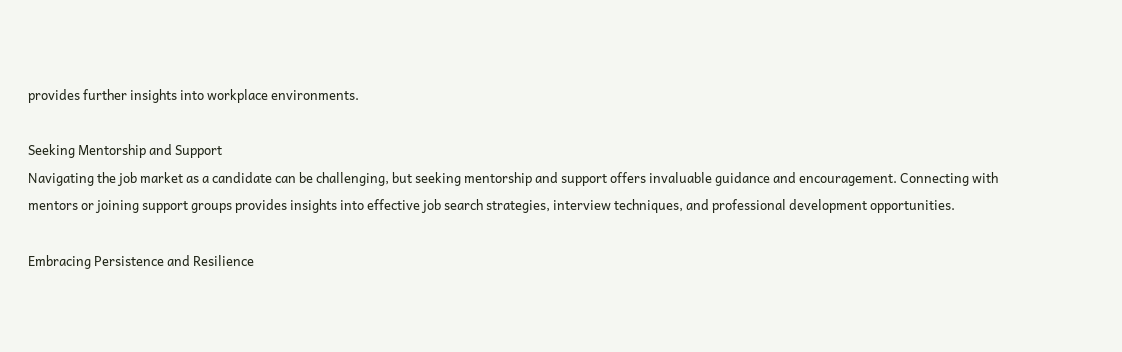provides further insights into workplace environments.

Seeking Mentorship and Support
Navigating the job market as a candidate can be challenging, but seeking mentorship and support offers invaluable guidance and encouragement. Connecting with mentors or joining support groups provides insights into effective job search strategies, interview techniques, and professional development opportunities.

Embracing Persistence and Resilience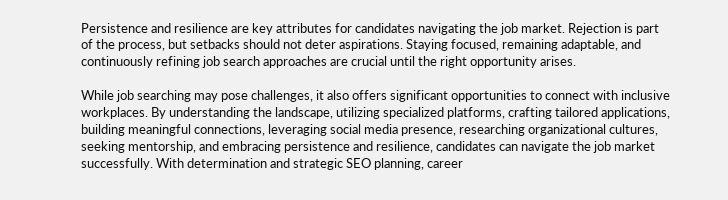Persistence and resilience are key attributes for candidates navigating the job market. Rejection is part of the process, but setbacks should not deter aspirations. Staying focused, remaining adaptable, and continuously refining job search approaches are crucial until the right opportunity arises.

While job searching may pose challenges, it also offers significant opportunities to connect with inclusive workplaces. By understanding the landscape, utilizing specialized platforms, crafting tailored applications, building meaningful connections, leveraging social media presence, researching organizational cultures, seeking mentorship, and embracing persistence and resilience, candidates can navigate the job market successfully. With determination and strategic SEO planning, career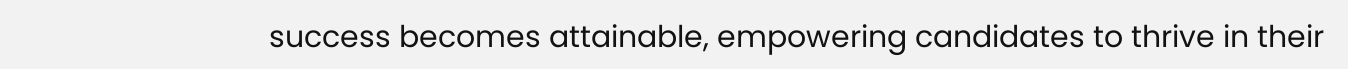success becomes attainable, empowering candidates to thrive in their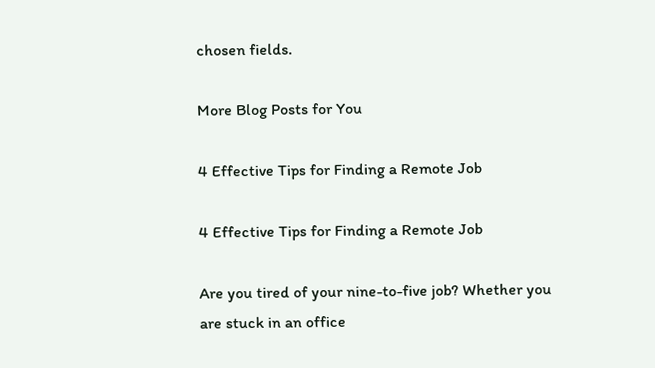chosen fields.

More Blog Posts for You

4 Effective Tips for Finding a Remote Job

4 Effective Tips for Finding a Remote Job

Are you tired of your nine-to-five job? Whether you are stuck in an office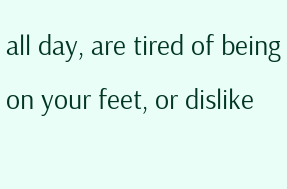all day, are tired of being on your feet, or dislike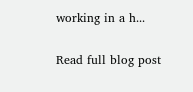working in a h...

Read full blog post